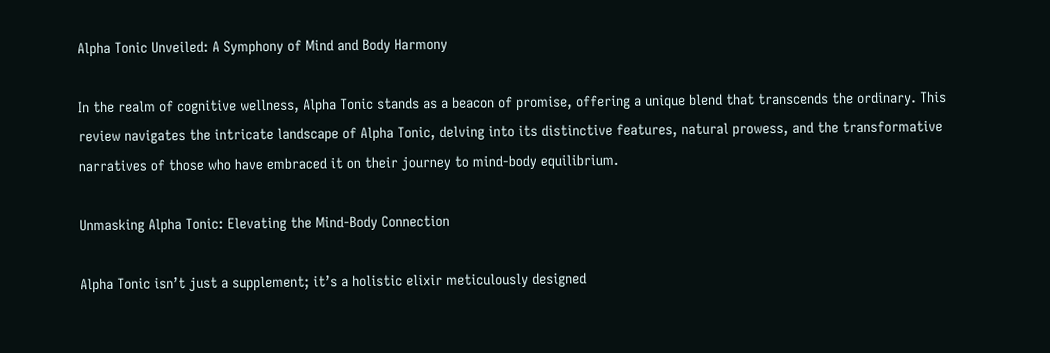Alpha Tonic Unveiled: A Symphony of Mind and Body Harmony

In the realm of cognitive wellness, Alpha Tonic stands as a beacon of promise, offering a unique blend that transcends the ordinary. This review navigates the intricate landscape of Alpha Tonic, delving into its distinctive features, natural prowess, and the transformative narratives of those who have embraced it on their journey to mind-body equilibrium.

Unmasking Alpha Tonic: Elevating the Mind-Body Connection

Alpha Tonic isn’t just a supplement; it’s a holistic elixir meticulously designed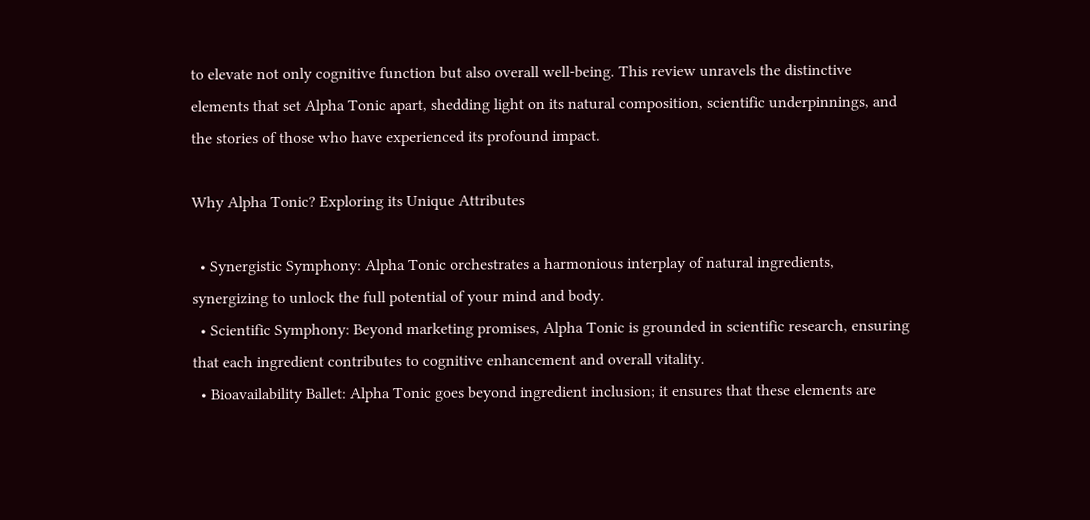to elevate not only cognitive function but also overall well-being. This review unravels the distinctive elements that set Alpha Tonic apart, shedding light on its natural composition, scientific underpinnings, and the stories of those who have experienced its profound impact.

Why Alpha Tonic? Exploring its Unique Attributes

  • Synergistic Symphony: Alpha Tonic orchestrates a harmonious interplay of natural ingredients, synergizing to unlock the full potential of your mind and body.
  • Scientific Symphony: Beyond marketing promises, Alpha Tonic is grounded in scientific research, ensuring that each ingredient contributes to cognitive enhancement and overall vitality.
  • Bioavailability Ballet: Alpha Tonic goes beyond ingredient inclusion; it ensures that these elements are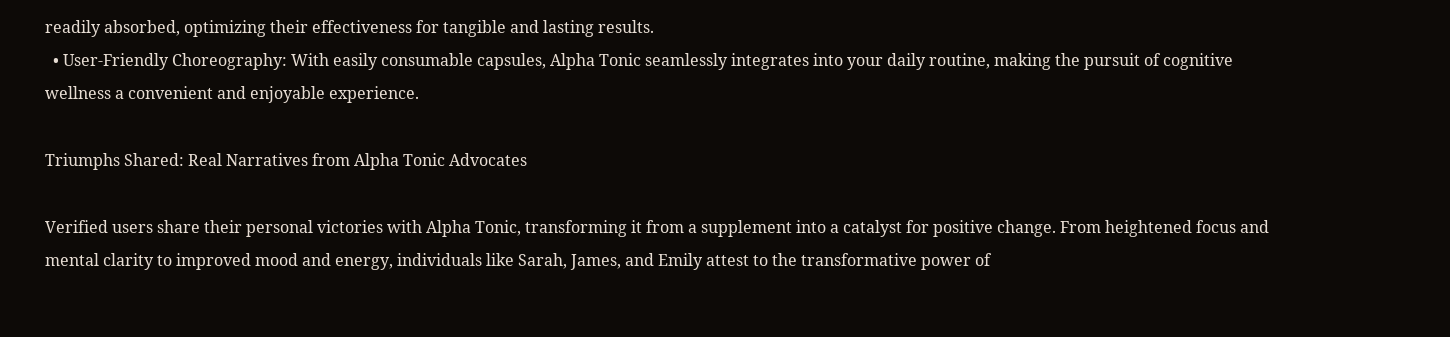readily absorbed, optimizing their effectiveness for tangible and lasting results.
  • User-Friendly Choreography: With easily consumable capsules, Alpha Tonic seamlessly integrates into your daily routine, making the pursuit of cognitive wellness a convenient and enjoyable experience.

Triumphs Shared: Real Narratives from Alpha Tonic Advocates

Verified users share their personal victories with Alpha Tonic, transforming it from a supplement into a catalyst for positive change. From heightened focus and mental clarity to improved mood and energy, individuals like Sarah, James, and Emily attest to the transformative power of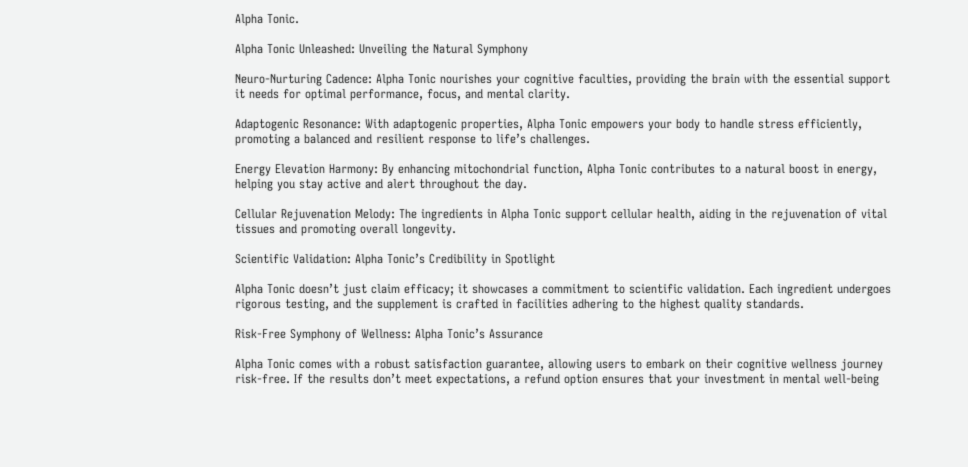Alpha Tonic.

Alpha Tonic Unleashed: Unveiling the Natural Symphony

Neuro-Nurturing Cadence: Alpha Tonic nourishes your cognitive faculties, providing the brain with the essential support it needs for optimal performance, focus, and mental clarity.

Adaptogenic Resonance: With adaptogenic properties, Alpha Tonic empowers your body to handle stress efficiently, promoting a balanced and resilient response to life’s challenges.

Energy Elevation Harmony: By enhancing mitochondrial function, Alpha Tonic contributes to a natural boost in energy, helping you stay active and alert throughout the day.

Cellular Rejuvenation Melody: The ingredients in Alpha Tonic support cellular health, aiding in the rejuvenation of vital tissues and promoting overall longevity.

Scientific Validation: Alpha Tonic’s Credibility in Spotlight

Alpha Tonic doesn’t just claim efficacy; it showcases a commitment to scientific validation. Each ingredient undergoes rigorous testing, and the supplement is crafted in facilities adhering to the highest quality standards.

Risk-Free Symphony of Wellness: Alpha Tonic’s Assurance

Alpha Tonic comes with a robust satisfaction guarantee, allowing users to embark on their cognitive wellness journey risk-free. If the results don’t meet expectations, a refund option ensures that your investment in mental well-being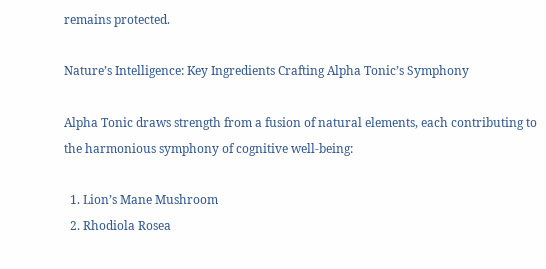remains protected.

Nature’s Intelligence: Key Ingredients Crafting Alpha Tonic’s Symphony

Alpha Tonic draws strength from a fusion of natural elements, each contributing to the harmonious symphony of cognitive well-being:

  1. Lion’s Mane Mushroom
  2. Rhodiola Rosea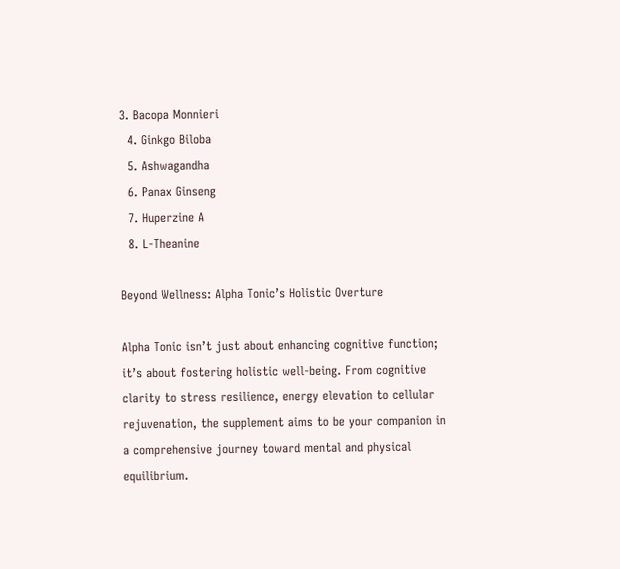3. Bacopa Monnieri
  4. Ginkgo Biloba
  5. Ashwagandha
  6. Panax Ginseng
  7. Huperzine A
  8. L-Theanine

Beyond Wellness: Alpha Tonic’s Holistic Overture

Alpha Tonic isn’t just about enhancing cognitive function; it’s about fostering holistic well-being. From cognitive clarity to stress resilience, energy elevation to cellular rejuvenation, the supplement aims to be your companion in a comprehensive journey toward mental and physical equilibrium.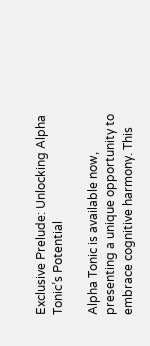Exclusive Prelude: Unlocking Alpha Tonic’s Potential

Alpha Tonic is available now, presenting a unique opportunity to embrace cognitive harmony. This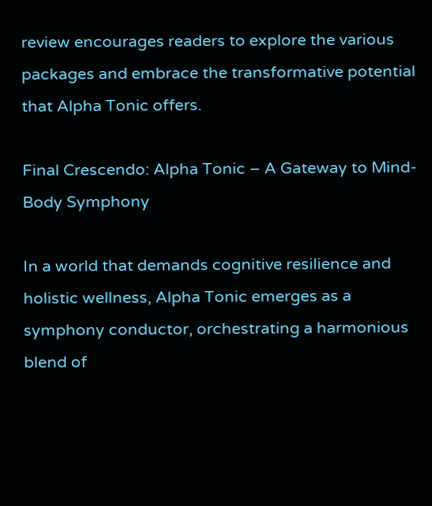review encourages readers to explore the various packages and embrace the transformative potential that Alpha Tonic offers.

Final Crescendo: Alpha Tonic – A Gateway to Mind-Body Symphony

In a world that demands cognitive resilience and holistic wellness, Alpha Tonic emerges as a symphony conductor, orchestrating a harmonious blend of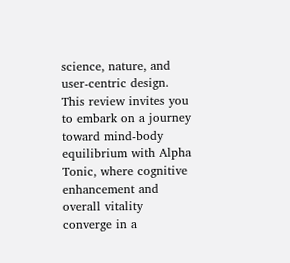science, nature, and user-centric design. This review invites you to embark on a journey toward mind-body equilibrium with Alpha Tonic, where cognitive enhancement and overall vitality converge in a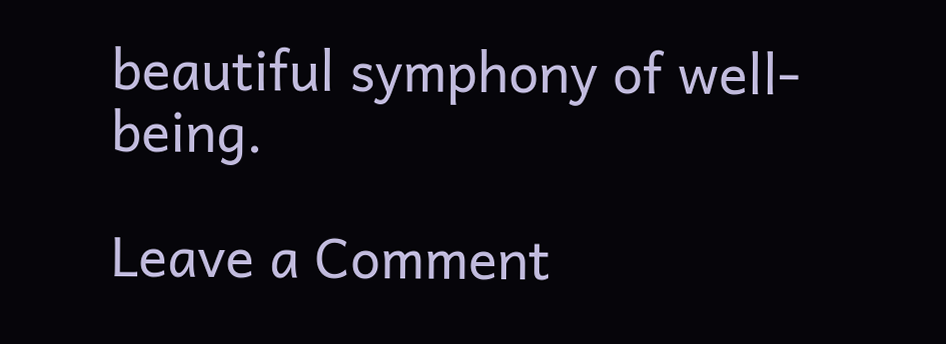beautiful symphony of well-being.

Leave a Comment